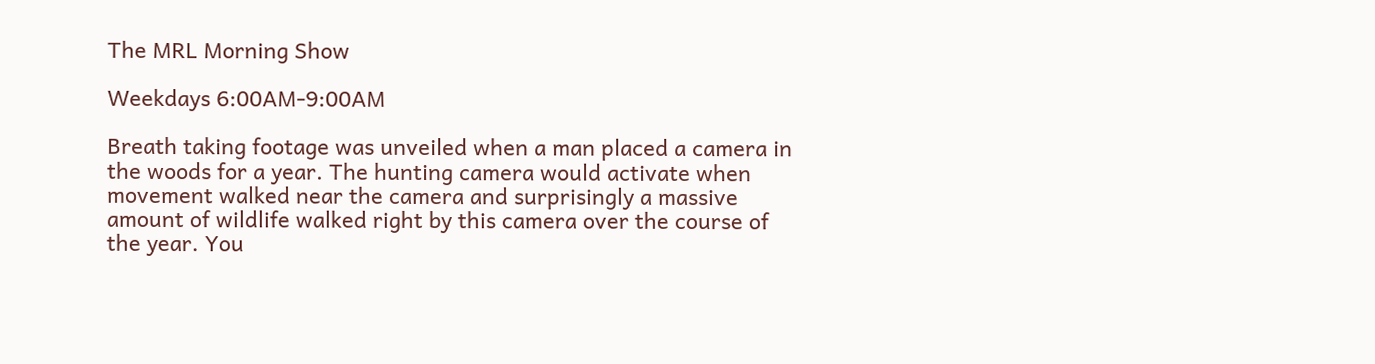The MRL Morning Show

Weekdays 6:00AM-9:00AM

Breath taking footage was unveiled when a man placed a camera in the woods for a year. The hunting camera would activate when movement walked near the camera and surprisingly a massive amount of wildlife walked right by this camera over the course of the year. You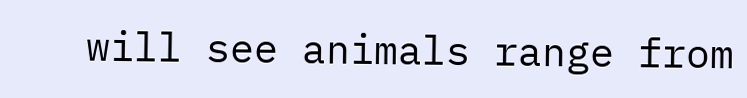will see animals range from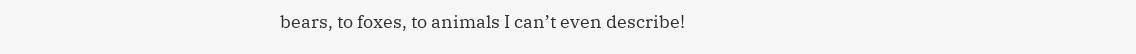bears, to foxes, to animals I can’t even describe!